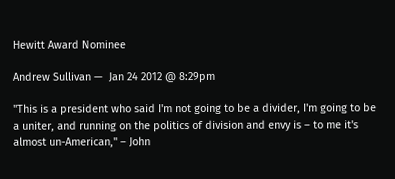Hewitt Award Nominee

Andrew Sullivan —  Jan 24 2012 @ 8:29pm

"This is a president who said I'm not going to be a divider, I'm going to be a uniter, and running on the politics of division and envy is – to me it's almost un-American," – John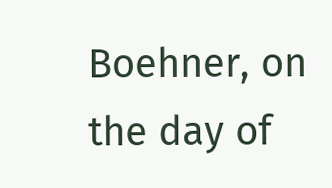Boehner, on the day of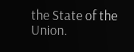the State of the Union.